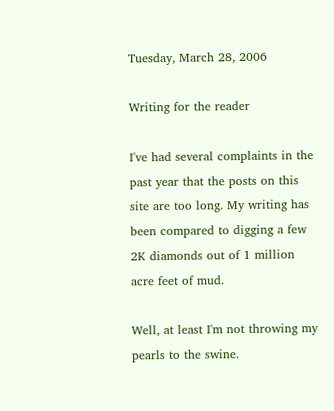Tuesday, March 28, 2006

Writing for the reader

I've had several complaints in the past year that the posts on this site are too long. My writing has been compared to digging a few 2K diamonds out of 1 million acre feet of mud.

Well, at least I'm not throwing my pearls to the swine.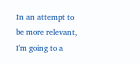In an attempt to be more relevant, I'm going to a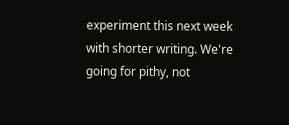experiment this next week with shorter writing. We're going for pithy, not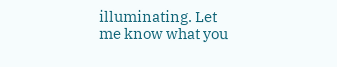illuminating. Let me know what you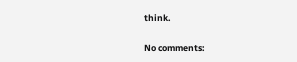think.

No comments: